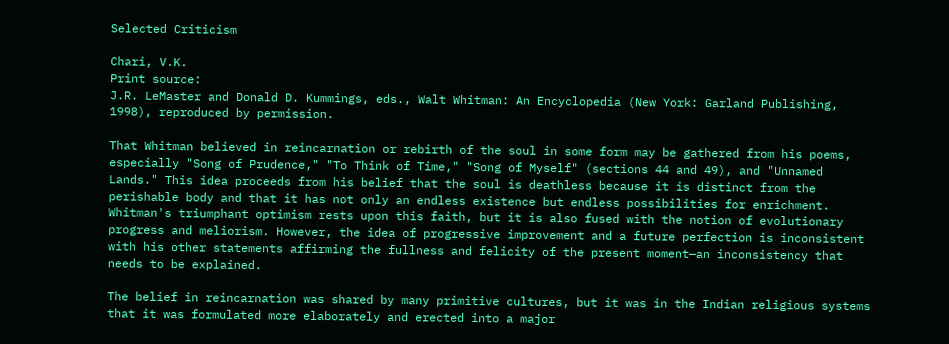Selected Criticism

Chari, V.K.
Print source:
J.R. LeMaster and Donald D. Kummings, eds., Walt Whitman: An Encyclopedia (New York: Garland Publishing, 1998), reproduced by permission.

That Whitman believed in reincarnation or rebirth of the soul in some form may be gathered from his poems, especially "Song of Prudence," "To Think of Time," "Song of Myself" (sections 44 and 49), and "Unnamed Lands." This idea proceeds from his belief that the soul is deathless because it is distinct from the perishable body and that it has not only an endless existence but endless possibilities for enrichment. Whitman's triumphant optimism rests upon this faith, but it is also fused with the notion of evolutionary progress and meliorism. However, the idea of progressive improvement and a future perfection is inconsistent with his other statements affirming the fullness and felicity of the present moment—an inconsistency that needs to be explained.

The belief in reincarnation was shared by many primitive cultures, but it was in the Indian religious systems that it was formulated more elaborately and erected into a major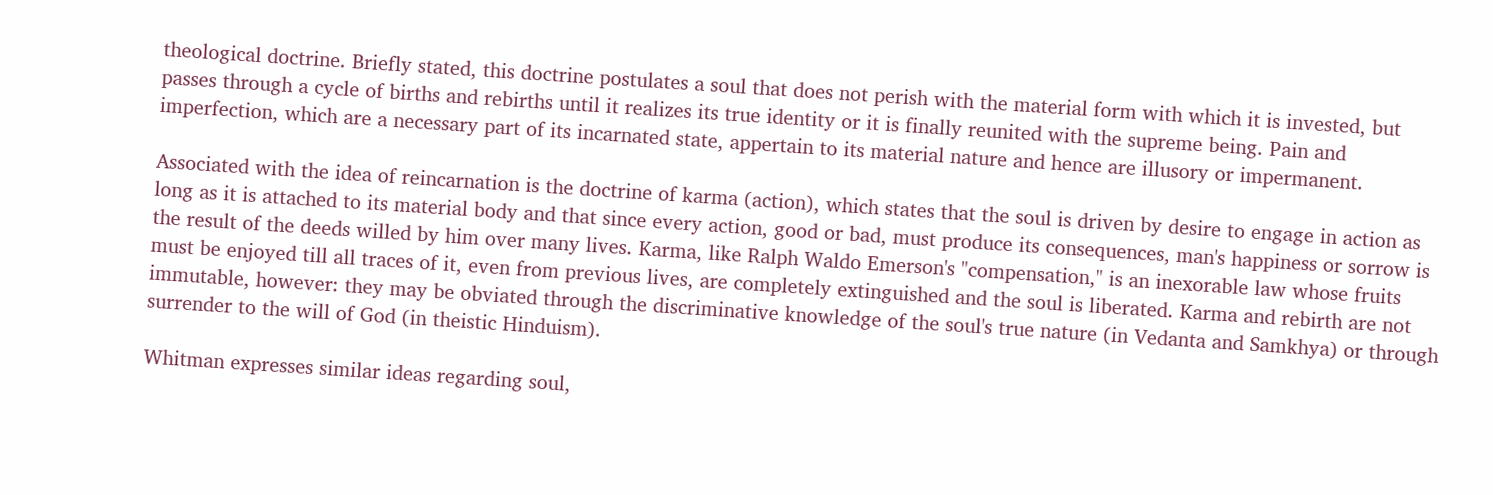theological doctrine. Briefly stated, this doctrine postulates a soul that does not perish with the material form with which it is invested, but passes through a cycle of births and rebirths until it realizes its true identity or it is finally reunited with the supreme being. Pain and imperfection, which are a necessary part of its incarnated state, appertain to its material nature and hence are illusory or impermanent.

Associated with the idea of reincarnation is the doctrine of karma (action), which states that the soul is driven by desire to engage in action as long as it is attached to its material body and that since every action, good or bad, must produce its consequences, man's happiness or sorrow is the result of the deeds willed by him over many lives. Karma, like Ralph Waldo Emerson's "compensation," is an inexorable law whose fruits must be enjoyed till all traces of it, even from previous lives, are completely extinguished and the soul is liberated. Karma and rebirth are not immutable, however: they may be obviated through the discriminative knowledge of the soul's true nature (in Vedanta and Samkhya) or through surrender to the will of God (in theistic Hinduism).

Whitman expresses similar ideas regarding soul,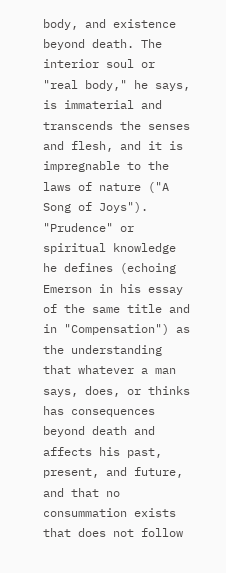body, and existence beyond death. The interior soul or "real body," he says, is immaterial and transcends the senses and flesh, and it is impregnable to the laws of nature ("A Song of Joys"). "Prudence" or spiritual knowledge he defines (echoing Emerson in his essay of the same title and in "Compensation") as the understanding that whatever a man says, does, or thinks has consequences beyond death and affects his past, present, and future, and that no consummation exists that does not follow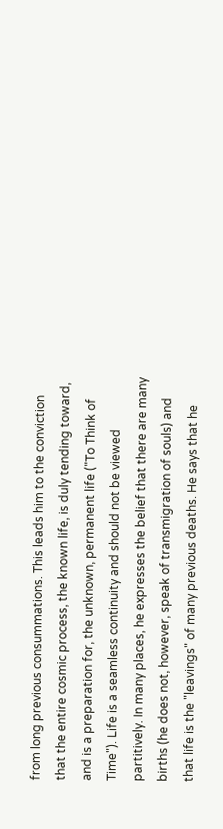from long previous consummations. This leads him to the conviction that the entire cosmic process, the known life, is duly tending toward, and is a preparation for, the unknown, permanent life ("To Think of Time"). Life is a seamless continuity and should not be viewed partitively. In many places, he expresses the belief that there are many births (he does not, however, speak of transmigration of souls) and that life is the "leavings" of many previous deaths. He says that he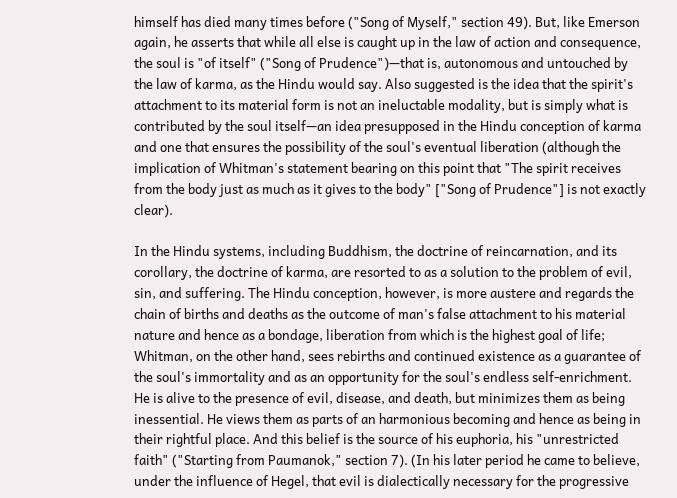himself has died many times before ("Song of Myself," section 49). But, like Emerson again, he asserts that while all else is caught up in the law of action and consequence, the soul is "of itself" ("Song of Prudence")—that is, autonomous and untouched by the law of karma, as the Hindu would say. Also suggested is the idea that the spirit's attachment to its material form is not an ineluctable modality, but is simply what is contributed by the soul itself—an idea presupposed in the Hindu conception of karma and one that ensures the possibility of the soul's eventual liberation (although the implication of Whitman's statement bearing on this point that "The spirit receives from the body just as much as it gives to the body" ["Song of Prudence"] is not exactly clear).

In the Hindu systems, including Buddhism, the doctrine of reincarnation, and its corollary, the doctrine of karma, are resorted to as a solution to the problem of evil, sin, and suffering. The Hindu conception, however, is more austere and regards the chain of births and deaths as the outcome of man's false attachment to his material nature and hence as a bondage, liberation from which is the highest goal of life; Whitman, on the other hand, sees rebirths and continued existence as a guarantee of the soul's immortality and as an opportunity for the soul's endless self-enrichment. He is alive to the presence of evil, disease, and death, but minimizes them as being inessential. He views them as parts of an harmonious becoming and hence as being in their rightful place. And this belief is the source of his euphoria, his "unrestricted faith" ("Starting from Paumanok," section 7). (In his later period he came to believe, under the influence of Hegel, that evil is dialectically necessary for the progressive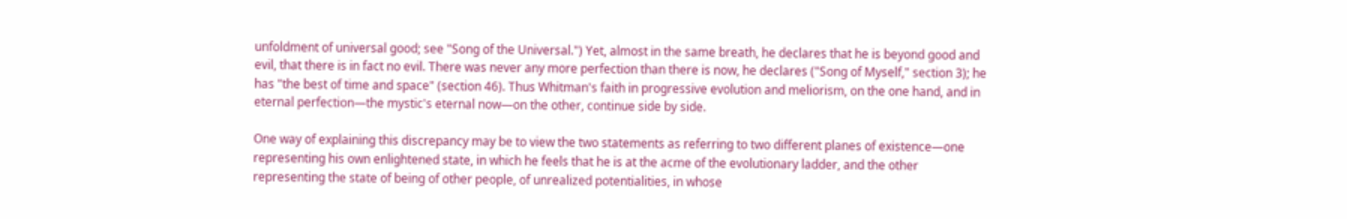unfoldment of universal good; see "Song of the Universal.") Yet, almost in the same breath, he declares that he is beyond good and evil, that there is in fact no evil. There was never any more perfection than there is now, he declares ("Song of Myself," section 3); he has "the best of time and space" (section 46). Thus Whitman's faith in progressive evolution and meliorism, on the one hand, and in eternal perfection—the mystic's eternal now—on the other, continue side by side.

One way of explaining this discrepancy may be to view the two statements as referring to two different planes of existence—one representing his own enlightened state, in which he feels that he is at the acme of the evolutionary ladder, and the other representing the state of being of other people, of unrealized potentialities, in whose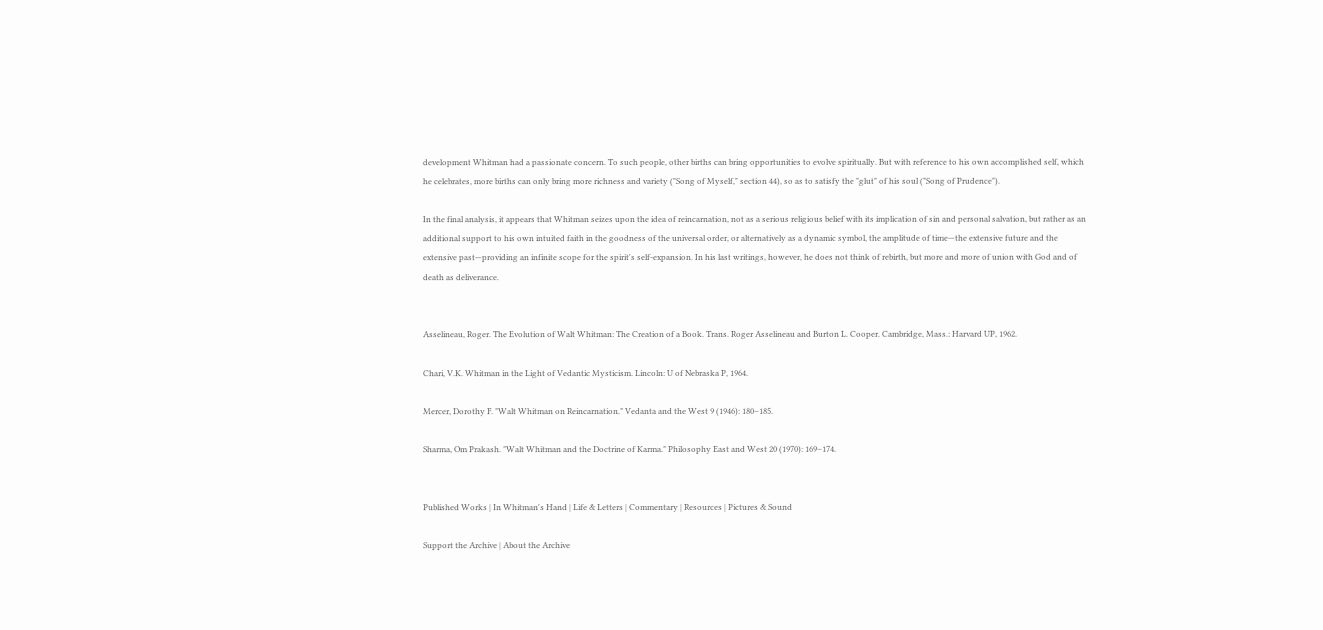development Whitman had a passionate concern. To such people, other births can bring opportunities to evolve spiritually. But with reference to his own accomplished self, which he celebrates, more births can only bring more richness and variety ("Song of Myself," section 44), so as to satisfy the "glut" of his soul ("Song of Prudence").

In the final analysis, it appears that Whitman seizes upon the idea of reincarnation, not as a serious religious belief with its implication of sin and personal salvation, but rather as an additional support to his own intuited faith in the goodness of the universal order, or alternatively as a dynamic symbol, the amplitude of time—the extensive future and the extensive past—providing an infinite scope for the spirit's self-expansion. In his last writings, however, he does not think of rebirth, but more and more of union with God and of death as deliverance.


Asselineau, Roger. The Evolution of Walt Whitman: The Creation of a Book. Trans. Roger Asselineau and Burton L. Cooper. Cambridge, Mass.: Harvard UP, 1962.

Chari, V.K. Whitman in the Light of Vedantic Mysticism. Lincoln: U of Nebraska P, 1964.

Mercer, Dorothy F. "Walt Whitman on Reincarnation." Vedanta and the West 9 (1946): 180–185.

Sharma, Om Prakash. "Walt Whitman and the Doctrine of Karma." Philosophy East and West 20 (1970): 169–174.


Published Works | In Whitman's Hand | Life & Letters | Commentary | Resources | Pictures & Sound

Support the Archive | About the Archive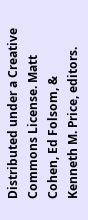Distributed under a Creative Commons License. Matt Cohen, Ed Folsom, & Kenneth M. Price, editors.